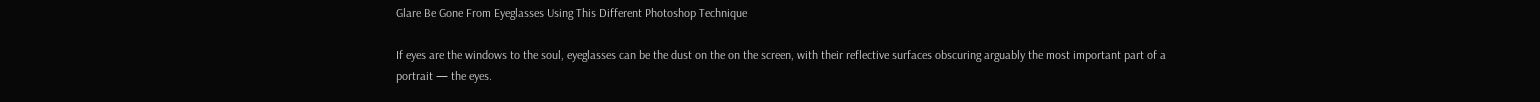Glare Be Gone From Eyeglasses Using This Different Photoshop Technique

If eyes are the windows to the soul, eyeglasses can be the dust on the on the screen, with their reflective surfaces obscuring arguably the most important part of a portrait — the eyes.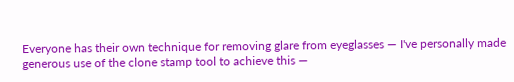Everyone has their own technique for removing glare from eyeglasses — I've personally made generous use of the clone stamp tool to achieve this —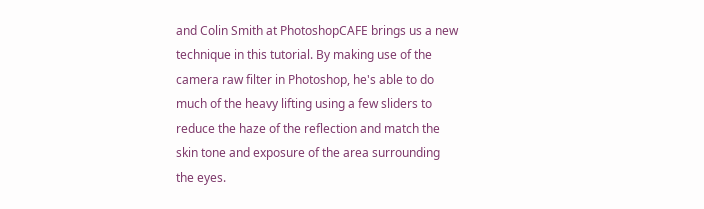and Colin Smith at PhotoshopCAFE brings us a new technique in this tutorial. By making use of the camera raw filter in Photoshop, he's able to do much of the heavy lifting using a few sliders to reduce the haze of the reflection and match the skin tone and exposure of the area surrounding the eyes.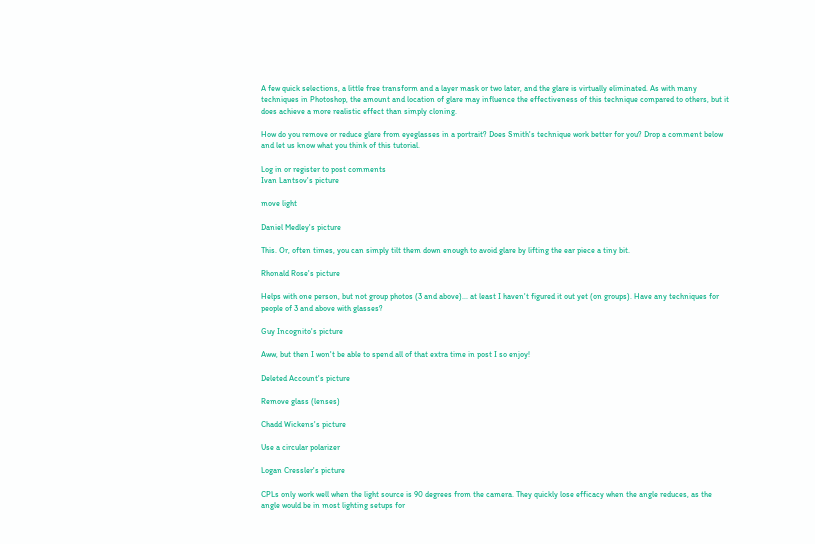A few quick selections, a little free transform and a layer mask or two later, and the glare is virtually eliminated. As with many techniques in Photoshop, the amount and location of glare may influence the effectiveness of this technique compared to others, but it does achieve a more realistic effect than simply cloning.

How do you remove or reduce glare from eyeglasses in a portrait? Does Smith's technique work better for you? Drop a comment below and let us know what you think of this tutorial.

Log in or register to post comments
Ivan Lantsov's picture

move light

Daniel Medley's picture

This. Or, often times, you can simply tilt them down enough to avoid glare by lifting the ear piece a tiny bit.

Rhonald Rose's picture

Helps with one person, but not group photos (3 and above)... at least I haven't figured it out yet (on groups). Have any techniques for people of 3 and above with glasses?

Guy Incognito's picture

Aww, but then I won't be able to spend all of that extra time in post I so enjoy!

Deleted Account's picture

Remove glass (lenses)

Chadd Wickens's picture

Use a circular polarizer

Logan Cressler's picture

CPLs only work well when the light source is 90 degrees from the camera. They quickly lose efficacy when the angle reduces, as the angle would be in most lighting setups for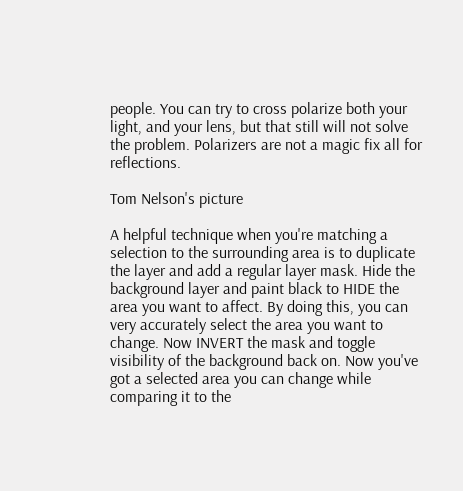people. You can try to cross polarize both your light, and your lens, but that still will not solve the problem. Polarizers are not a magic fix all for reflections.

Tom Nelson's picture

A helpful technique when you're matching a selection to the surrounding area is to duplicate the layer and add a regular layer mask. Hide the background layer and paint black to HIDE the area you want to affect. By doing this, you can very accurately select the area you want to change. Now INVERT the mask and toggle visibility of the background back on. Now you've got a selected area you can change while comparing it to the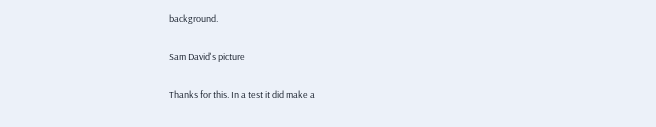background.

Sam David's picture

Thanks for this. In a test it did make a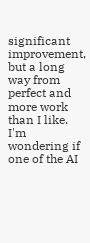significant improvement, but a long way from perfect and more work than I like. I'm wondering if one of the AI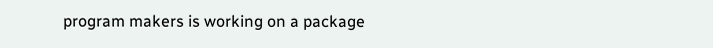program makers is working on a package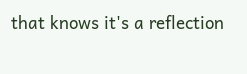that knows it's a reflection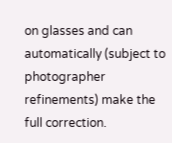on glasses and can automatically (subject to photographer refinements) make the full correction.